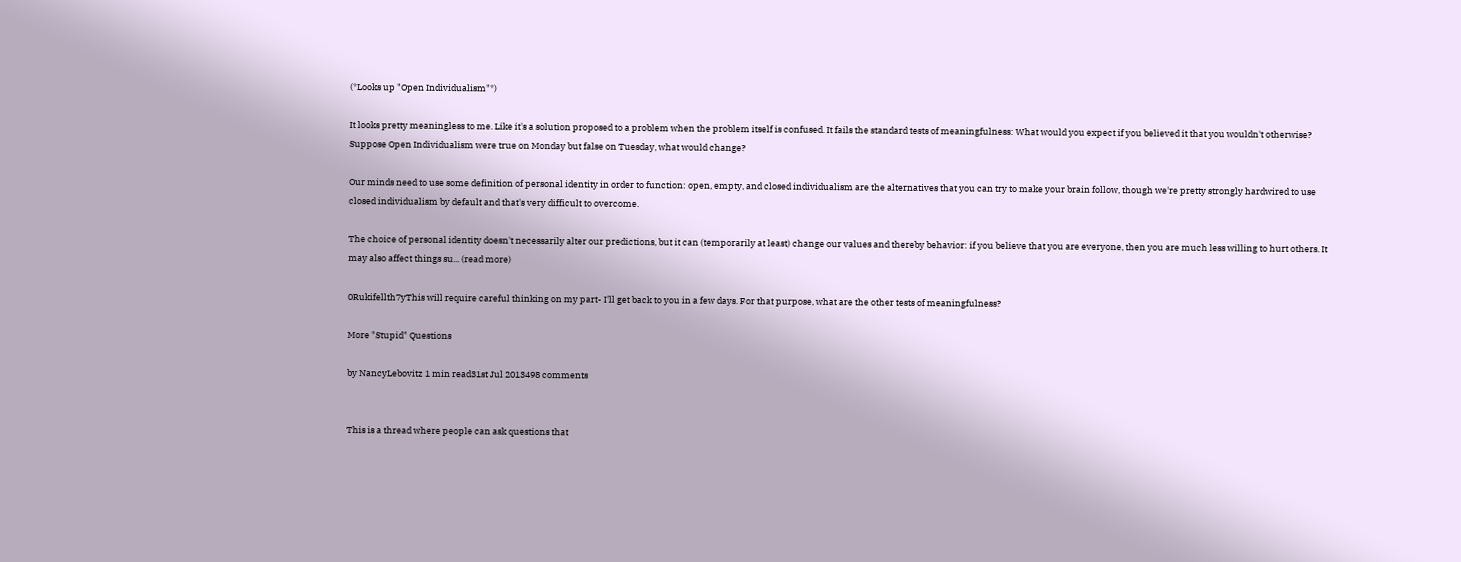(*Looks up "Open Individualism"*)

It looks pretty meaningless to me. Like it's a solution proposed to a problem when the problem itself is confused. It fails the standard tests of meaningfulness: What would you expect if you believed it that you wouldn't otherwise? Suppose Open Individualism were true on Monday but false on Tuesday, what would change?

Our minds need to use some definition of personal identity in order to function: open, empty, and closed individualism are the alternatives that you can try to make your brain follow, though we're pretty strongly hardwired to use closed individualism by default and that's very difficult to overcome.

The choice of personal identity doesn't necessarily alter our predictions, but it can (temporarily at least) change our values and thereby behavior: if you believe that you are everyone, then you are much less willing to hurt others. It may also affect things su... (read more)

0Rukifellth7yThis will require careful thinking on my part- I'll get back to you in a few days. For that purpose, what are the other tests of meaningfulness?

More "Stupid" Questions

by NancyLebovitz 1 min read31st Jul 2013498 comments


This is a thread where people can ask questions that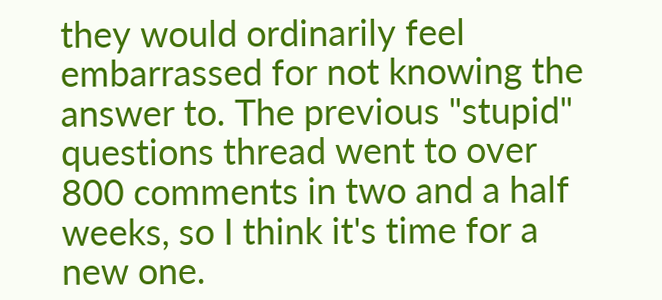they would ordinarily feel embarrassed for not knowing the answer to. The previous "stupid" questions thread went to over 800 comments in two and a half weeks, so I think it's time for a new one.